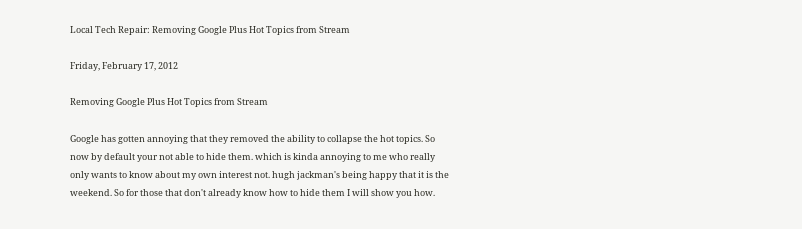Local Tech Repair: Removing Google Plus Hot Topics from Stream

Friday, February 17, 2012

Removing Google Plus Hot Topics from Stream

Google has gotten annoying that they removed the ability to collapse the hot topics. So now by default your not able to hide them. which is kinda annoying to me who really only wants to know about my own interest not. hugh jackman's being happy that it is the weekend. So for those that don't already know how to hide them I will show you how.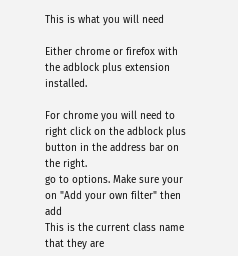This is what you will need

Either chrome or firefox with the adblock plus extension installed.

For chrome you will need to right click on the adblock plus button in the address bar on the right.
go to options. Make sure your on "Add your own filter" then add
This is the current class name that they are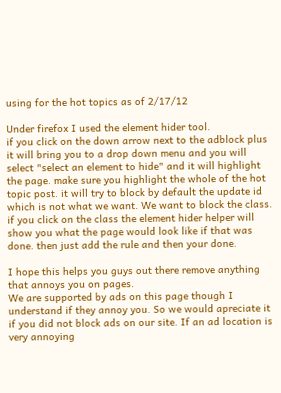using for the hot topics as of 2/17/12

Under firefox I used the element hider tool.
if you click on the down arrow next to the adblock plus it will bring you to a drop down menu and you will select "select an element to hide" and it will highlight the page. make sure you highlight the whole of the hot topic post. it will try to block by default the update id which is not what we want. We want to block the class. if you click on the class the element hider helper will show you what the page would look like if that was done. then just add the rule and then your done.

I hope this helps you guys out there remove anything that annoys you on pages.
We are supported by ads on this page though I understand if they annoy you. So we would apreciate it if you did not block ads on our site. If an ad location is very annoying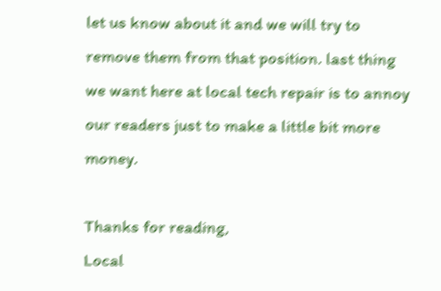let us know about it and we will try to remove them from that position. last thing we want here at local tech repair is to annoy our readers just to make a little bit more money.

Thanks for reading,
Local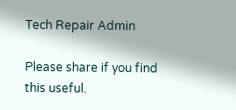Tech Repair Admin

Please share if you find this useful.